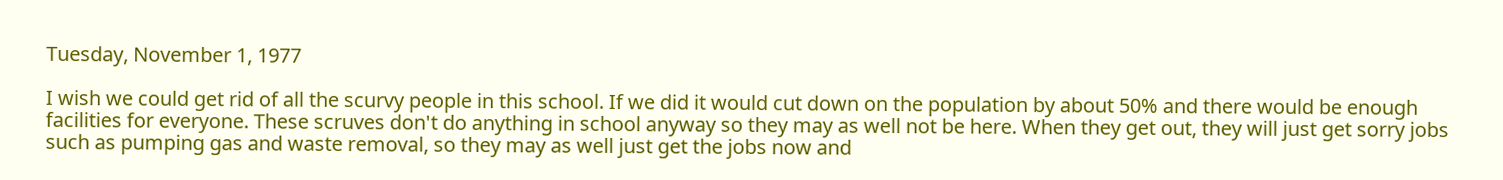Tuesday, November 1, 1977

I wish we could get rid of all the scurvy people in this school. If we did it would cut down on the population by about 50% and there would be enough facilities for everyone. These scruves don't do anything in school anyway so they may as well not be here. When they get out, they will just get sorry jobs such as pumping gas and waste removal, so they may as well just get the jobs now and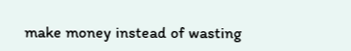make money instead of wasting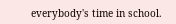everybody's time in school.